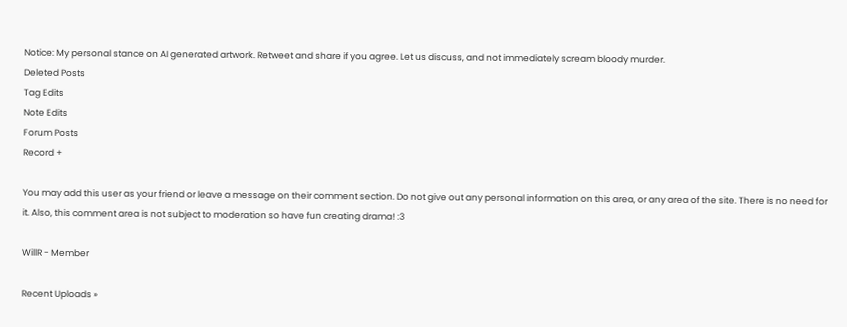Notice: My personal stance on AI generated artwork. Retweet and share if you agree. Let us discuss, and not immediately scream bloody murder.
Deleted Posts
Tag Edits
Note Edits
Forum Posts
Record +

You may add this user as your friend or leave a message on their comment section. Do not give out any personal information on this area, or any area of the site. There is no need for it. Also, this comment area is not subject to moderation so have fun creating drama! :3

WillR - Member

Recent Uploads »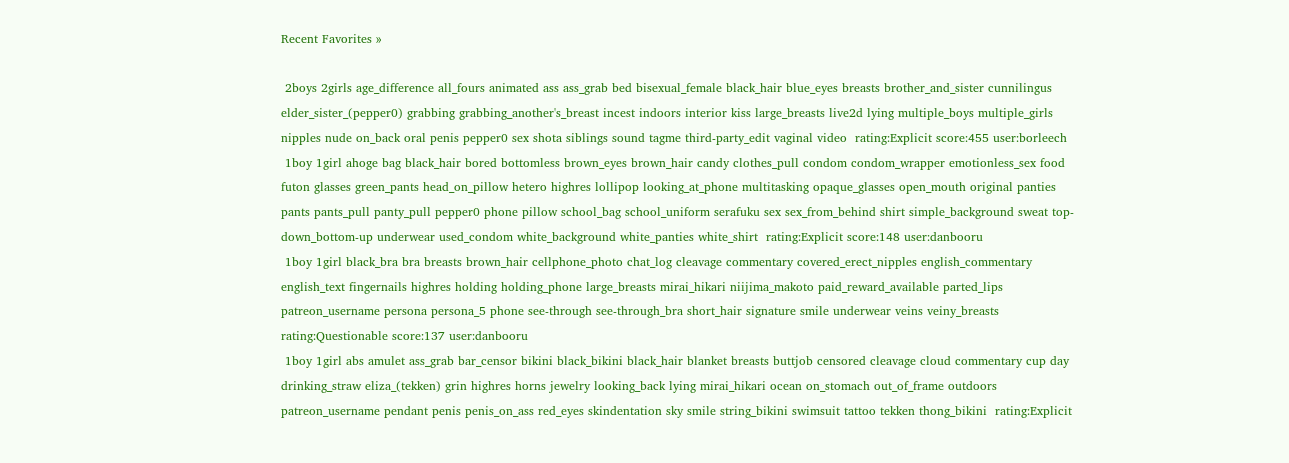Recent Favorites »

 2boys 2girls age_difference all_fours animated ass ass_grab bed bisexual_female black_hair blue_eyes breasts brother_and_sister cunnilingus elder_sister_(pepper0) grabbing grabbing_another's_breast incest indoors interior kiss large_breasts live2d lying multiple_boys multiple_girls nipples nude on_back oral penis pepper0 sex shota siblings sound tagme third-party_edit vaginal video  rating:Explicit score:455 user:borleech
 1boy 1girl ahoge bag black_hair bored bottomless brown_eyes brown_hair candy clothes_pull condom condom_wrapper emotionless_sex food futon glasses green_pants head_on_pillow hetero highres lollipop looking_at_phone multitasking opaque_glasses open_mouth original panties pants pants_pull panty_pull pepper0 phone pillow school_bag school_uniform serafuku sex sex_from_behind shirt simple_background sweat top-down_bottom-up underwear used_condom white_background white_panties white_shirt  rating:Explicit score:148 user:danbooru
 1boy 1girl black_bra bra breasts brown_hair cellphone_photo chat_log cleavage commentary covered_erect_nipples english_commentary english_text fingernails highres holding holding_phone large_breasts mirai_hikari niijima_makoto paid_reward_available parted_lips patreon_username persona persona_5 phone see-through see-through_bra short_hair signature smile underwear veins veiny_breasts  rating:Questionable score:137 user:danbooru
 1boy 1girl abs amulet ass_grab bar_censor bikini black_bikini black_hair blanket breasts buttjob censored cleavage cloud commentary cup day drinking_straw eliza_(tekken) grin highres horns jewelry looking_back lying mirai_hikari ocean on_stomach out_of_frame outdoors patreon_username pendant penis penis_on_ass red_eyes skindentation sky smile string_bikini swimsuit tattoo tekken thong_bikini  rating:Explicit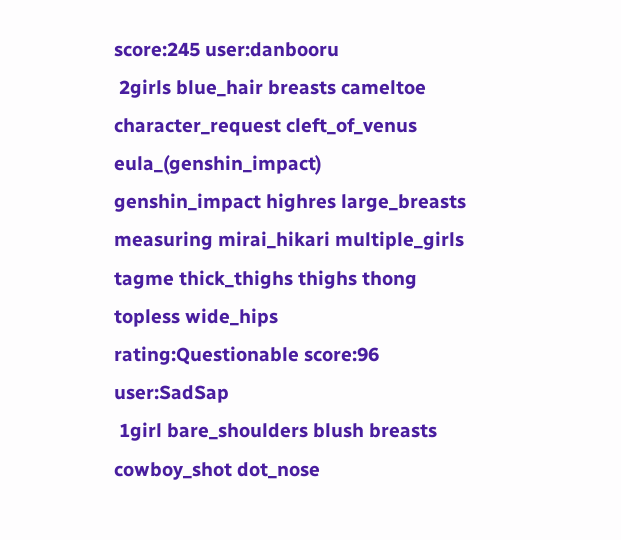score:245 user:danbooru
 2girls blue_hair breasts cameltoe character_request cleft_of_venus eula_(genshin_impact) genshin_impact highres large_breasts measuring mirai_hikari multiple_girls tagme thick_thighs thighs thong topless wide_hips  rating:Questionable score:96 user:SadSap
 1girl bare_shoulders blush breasts cowboy_shot dot_nose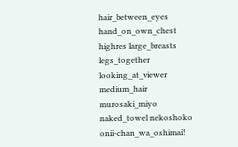hair_between_eyes hand_on_own_chest highres large_breasts legs_together looking_at_viewer medium_hair murosaki_miyo naked_towel nekoshoko onii-chan_wa_oshimai!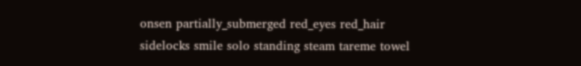onsen partially_submerged red_eyes red_hair sidelocks smile solo standing steam tareme towel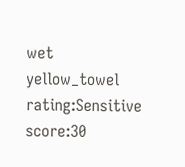wet yellow_towel  rating:Sensitive score:30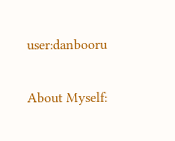user:danbooru

About Myself: